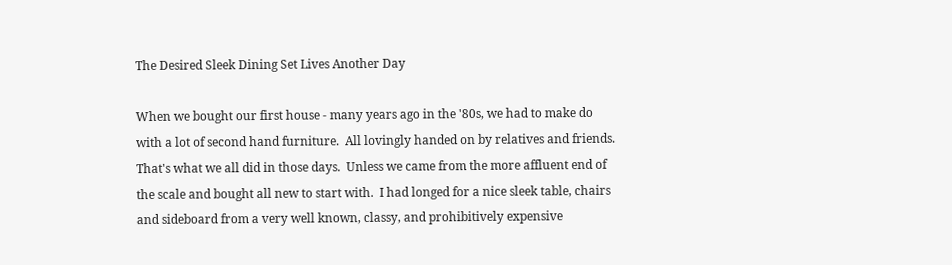The Desired Sleek Dining Set Lives Another Day

When we bought our first house - many years ago in the '80s, we had to make do with a lot of second hand furniture.  All lovingly handed on by relatives and friends.  That's what we all did in those days.  Unless we came from the more affluent end of the scale and bought all new to start with.  I had longed for a nice sleek table, chairs and sideboard from a very well known, classy, and prohibitively expensive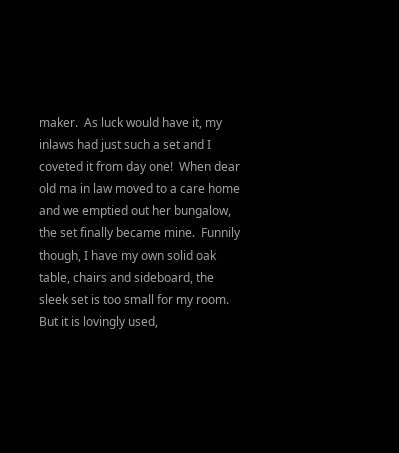maker.  As luck would have it, my inlaws had just such a set and I coveted it from day one!  When dear old ma in law moved to a care home and we emptied out her bungalow, the set finally became mine.  Funnily though, I have my own solid oak table, chairs and sideboard, the sleek set is too small for my room. But it is lovingly used,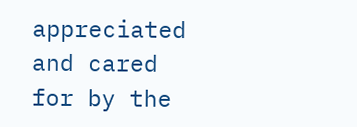appreciated and cared for by the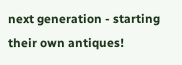next generation - starting their own antiques!